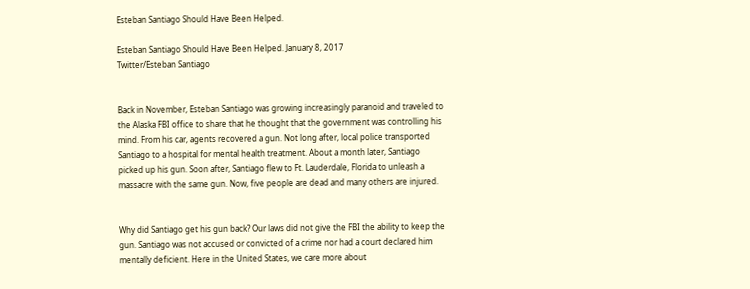Esteban Santiago Should Have Been Helped.

Esteban Santiago Should Have Been Helped. January 8, 2017
Twitter/Esteban Santiago


Back in November, Esteban Santiago was growing increasingly paranoid and traveled to the Alaska FBI office to share that he thought that the government was controlling his mind. From his car, agents recovered a gun. Not long after, local police transported Santiago to a hospital for mental health treatment. About a month later, Santiago picked up his gun. Soon after, Santiago flew to Ft. Lauderdale, Florida to unleash a massacre with the same gun. Now, five people are dead and many others are injured.


Why did Santiago get his gun back? Our laws did not give the FBI the ability to keep the gun. Santiago was not accused or convicted of a crime nor had a court declared him mentally deficient. Here in the United States, we care more about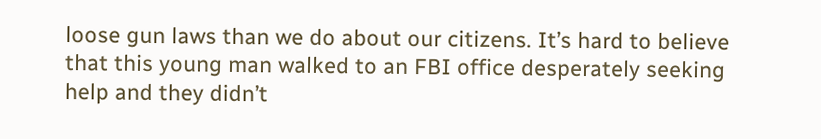loose gun laws than we do about our citizens. It’s hard to believe that this young man walked to an FBI office desperately seeking help and they didn’t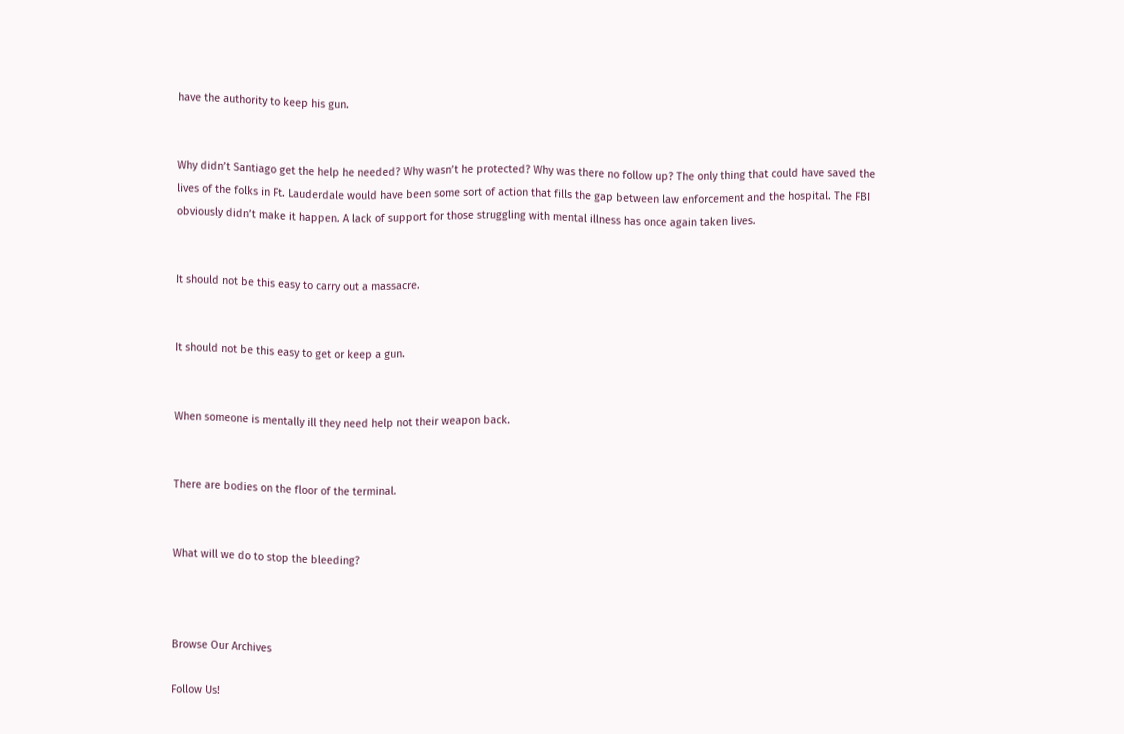have the authority to keep his gun.


Why didn’t Santiago get the help he needed? Why wasn’t he protected? Why was there no follow up? The only thing that could have saved the lives of the folks in Ft. Lauderdale would have been some sort of action that fills the gap between law enforcement and the hospital. The FBI obviously didn’t make it happen. A lack of support for those struggling with mental illness has once again taken lives.


It should not be this easy to carry out a massacre.


It should not be this easy to get or keep a gun.


When someone is mentally ill they need help not their weapon back.


There are bodies on the floor of the terminal.


What will we do to stop the bleeding?



Browse Our Archives

Follow Us!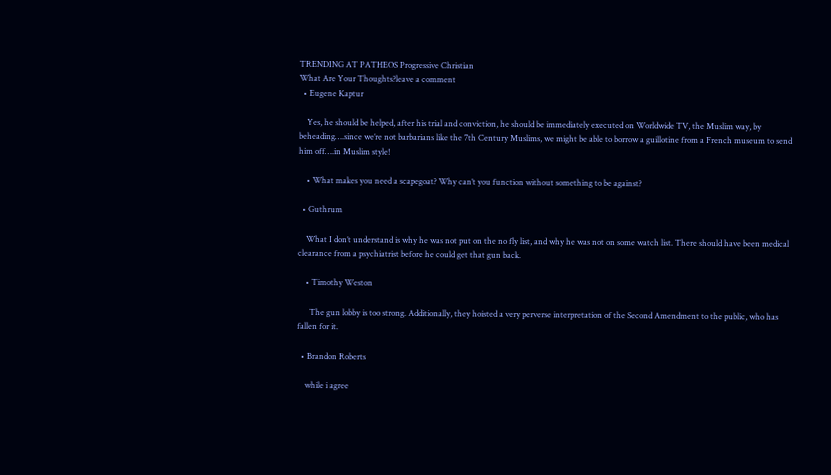TRENDING AT PATHEOS Progressive Christian
What Are Your Thoughts?leave a comment
  • Eugene Kaptur

    Yes, he should be helped, after his trial and conviction, he should be immediately executed on Worldwide TV, the Muslim way, by beheading….since we’re not barbarians like the 7th Century Muslims, we might be able to borrow a guillotine from a French museum to send him off….in Muslim style!

    • What makes you need a scapegoat? Why can’t you function without something to be against?

  • Guthrum

    What I don’t understand is why he was not put on the no fly list, and why he was not on some watch list. There should have been medical clearance from a psychiatrist before he could get that gun back.

    • Timothy Weston

      The gun lobby is too strong. Additionally, they hoisted a very perverse interpretation of the Second Amendment to the public, who has fallen for it.

  • Brandon Roberts

    while i agree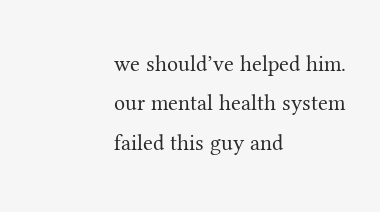we should’ve helped him. our mental health system failed this guy and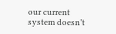our current system doesn’t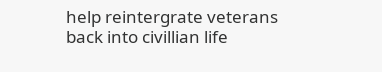help reintergrate veterans back into civillian life